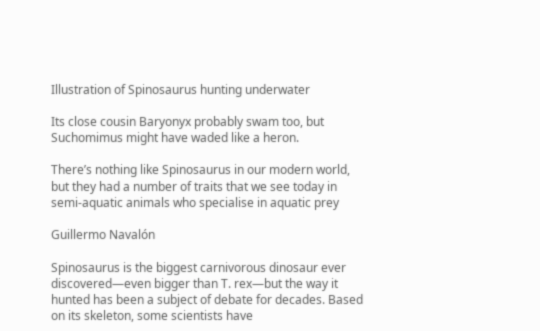Illustration of Spinosaurus hunting underwater

Its close cousin Baryonyx probably swam too, but Suchomimus might have waded like a heron.

There’s nothing like Spinosaurus in our modern world, but they had a number of traits that we see today in semi-aquatic animals who specialise in aquatic prey

Guillermo Navalón

Spinosaurus is the biggest carnivorous dinosaur ever discovered—even bigger than T. rex—but the way it hunted has been a subject of debate for decades. Based on its skeleton, some scientists have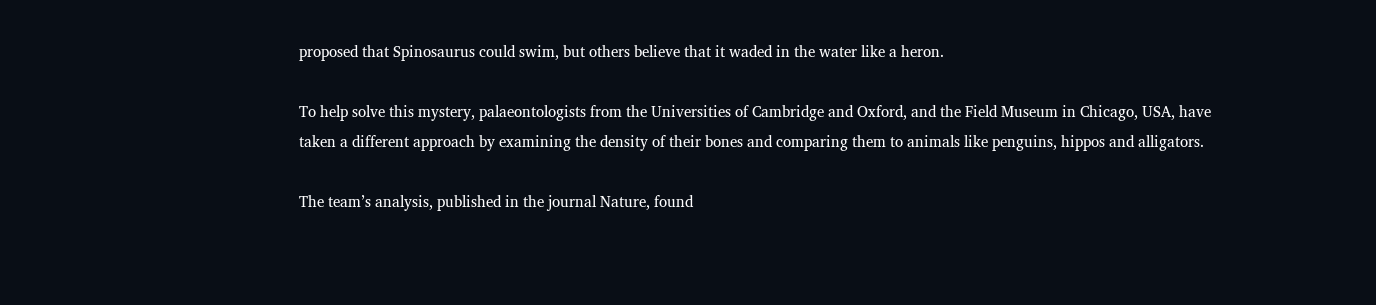proposed that Spinosaurus could swim, but others believe that it waded in the water like a heron.

To help solve this mystery, palaeontologists from the Universities of Cambridge and Oxford, and the Field Museum in Chicago, USA, have taken a different approach by examining the density of their bones and comparing them to animals like penguins, hippos and alligators.

The team’s analysis, published in the journal Nature, found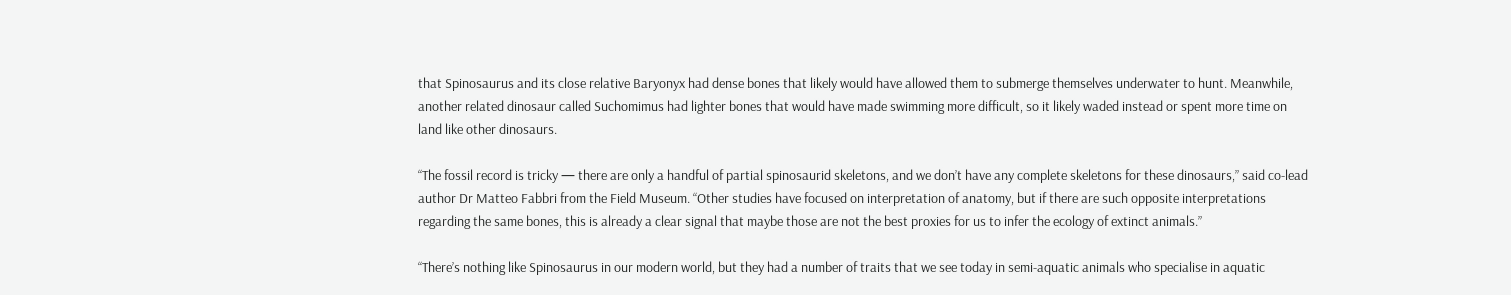that Spinosaurus and its close relative Baryonyx had dense bones that likely would have allowed them to submerge themselves underwater to hunt. Meanwhile, another related dinosaur called Suchomimus had lighter bones that would have made swimming more difficult, so it likely waded instead or spent more time on land like other dinosaurs.

“The fossil record is tricky — there are only a handful of partial spinosaurid skeletons, and we don’t have any complete skeletons for these dinosaurs,” said co-lead author Dr Matteo Fabbri from the Field Museum. “Other studies have focused on interpretation of anatomy, but if there are such opposite interpretations regarding the same bones, this is already a clear signal that maybe those are not the best proxies for us to infer the ecology of extinct animals.”

“There’s nothing like Spinosaurus in our modern world, but they had a number of traits that we see today in semi-aquatic animals who specialise in aquatic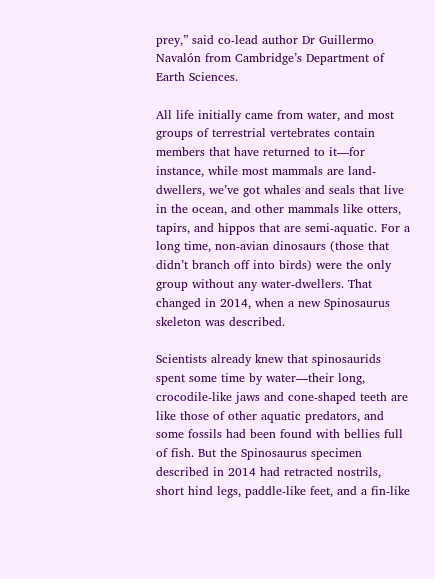prey,” said co-lead author Dr Guillermo Navalón from Cambridge’s Department of Earth Sciences.

All life initially came from water, and most groups of terrestrial vertebrates contain members that have returned to it—for instance, while most mammals are land-dwellers, we’ve got whales and seals that live in the ocean, and other mammals like otters, tapirs, and hippos that are semi-aquatic. For a long time, non-avian dinosaurs (those that didn’t branch off into birds) were the only group without any water-dwellers. That changed in 2014, when a new Spinosaurus skeleton was described.

Scientists already knew that spinosaurids spent some time by water—their long, crocodile-like jaws and cone-shaped teeth are like those of other aquatic predators, and some fossils had been found with bellies full of fish. But the Spinosaurus specimen described in 2014 had retracted nostrils, short hind legs, paddle-like feet, and a fin-like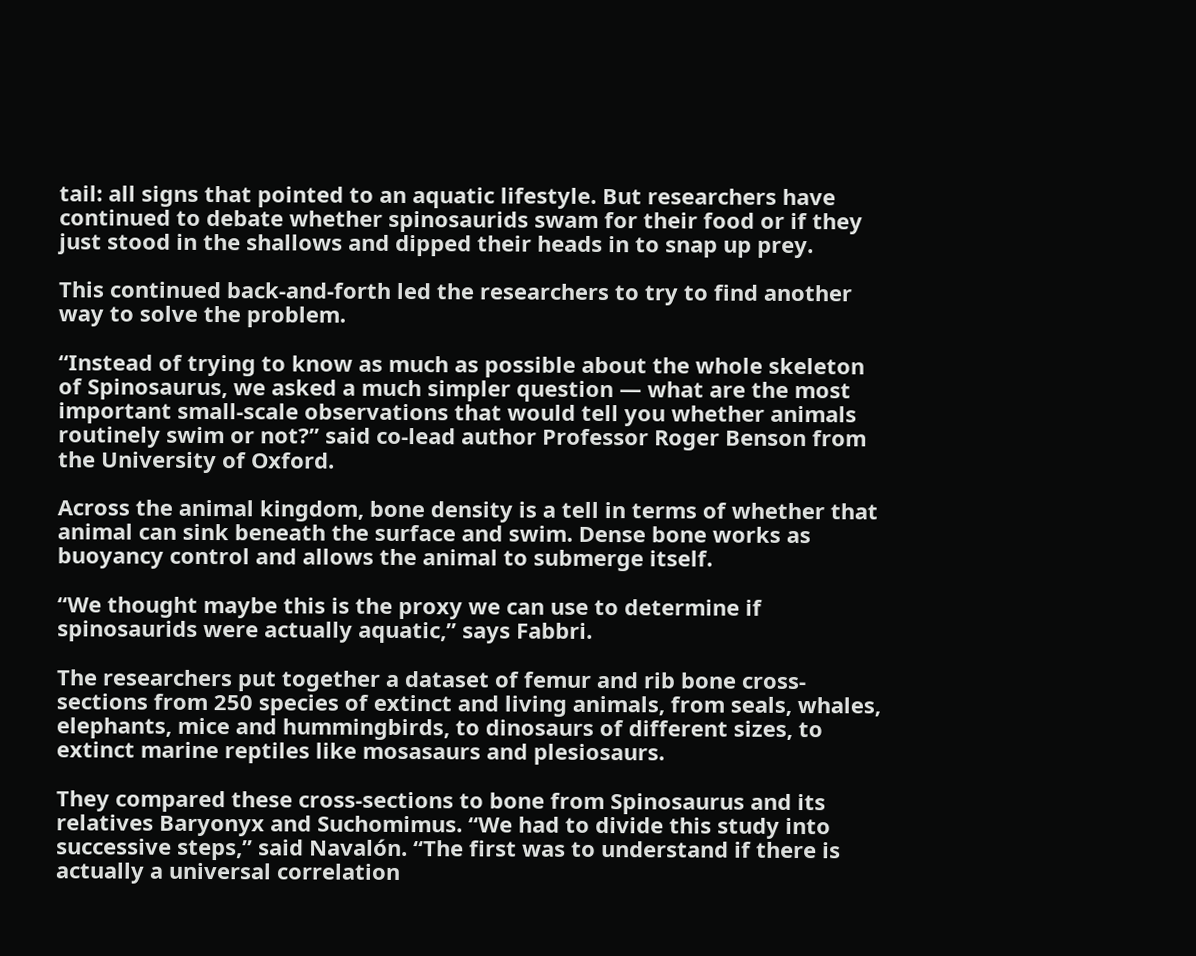tail: all signs that pointed to an aquatic lifestyle. But researchers have continued to debate whether spinosaurids swam for their food or if they just stood in the shallows and dipped their heads in to snap up prey.

This continued back-and-forth led the researchers to try to find another way to solve the problem.

“Instead of trying to know as much as possible about the whole skeleton of Spinosaurus, we asked a much simpler question — what are the most important small-scale observations that would tell you whether animals routinely swim or not?” said co-lead author Professor Roger Benson from the University of Oxford.

Across the animal kingdom, bone density is a tell in terms of whether that animal can sink beneath the surface and swim. Dense bone works as buoyancy control and allows the animal to submerge itself.

“We thought maybe this is the proxy we can use to determine if spinosaurids were actually aquatic,” says Fabbri.

The researchers put together a dataset of femur and rib bone cross-sections from 250 species of extinct and living animals, from seals, whales, elephants, mice and hummingbirds, to dinosaurs of different sizes, to extinct marine reptiles like mosasaurs and plesiosaurs.

They compared these cross-sections to bone from Spinosaurus and its relatives Baryonyx and Suchomimus. “We had to divide this study into successive steps,” said Navalón. “The first was to understand if there is actually a universal correlation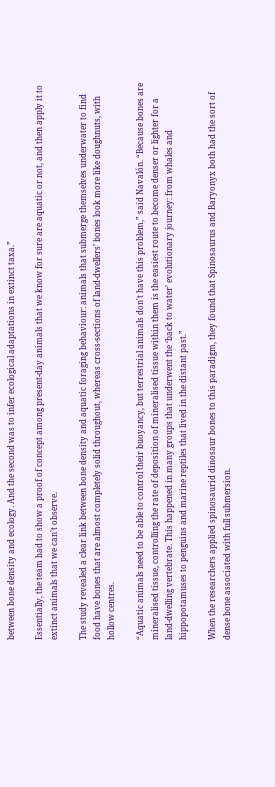between bone density and ecology. And the second was to infer ecological adaptations in extinct taxa.”

Essentially, the team had to show a proof of concept among present-day animals that we know for sure are aquatic or not, and then apply it to extinct animals that we can’t observe.

The study revealed a clear link between bone density and aquatic foraging behaviour: animals that submerge themselves underwater to find food have bones that are almost completely solid throughout, whereas cross-sections of land-dwellers’ bones look more like doughnuts, with hollow centres.

“Aquatic animals need to be able to control their buoyancy, but terrestrial animals don't have this problem,” said Navalón. “Because bones are mineralised tissue, controlling the rate of deposition of mineralised tissue within them is the easiest route to become denser or lighter for a land-dwelling vertebrate. This happened in many groups that underwent the ‘back to water’ evolutionary journey: from whales and hippopotamuses to penguins and marine reptiles that lived in the distant past.”

When the researchers applied spinosaurid dinosaur bones to this paradigm, they found that Spinosaurus and Baryonyx both had the sort of dense bone associated with full submersion.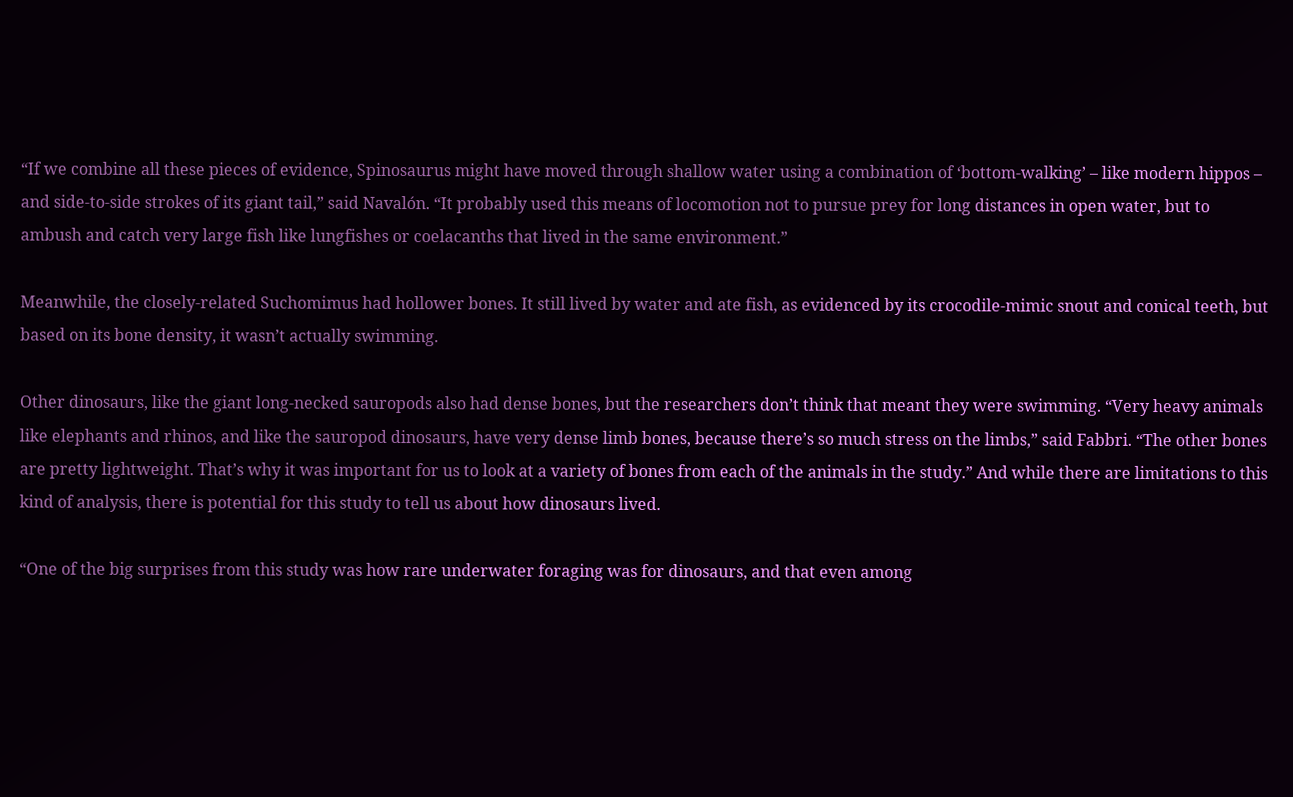“If we combine all these pieces of evidence, Spinosaurus might have moved through shallow water using a combination of ‘bottom-walking’ – like modern hippos – and side-to-side strokes of its giant tail,” said Navalón. “It probably used this means of locomotion not to pursue prey for long distances in open water, but to ambush and catch very large fish like lungfishes or coelacanths that lived in the same environment.”

Meanwhile, the closely-related Suchomimus had hollower bones. It still lived by water and ate fish, as evidenced by its crocodile-mimic snout and conical teeth, but based on its bone density, it wasn’t actually swimming.

Other dinosaurs, like the giant long-necked sauropods also had dense bones, but the researchers don’t think that meant they were swimming. “Very heavy animals like elephants and rhinos, and like the sauropod dinosaurs, have very dense limb bones, because there’s so much stress on the limbs,” said Fabbri. “The other bones are pretty lightweight. That’s why it was important for us to look at a variety of bones from each of the animals in the study.” And while there are limitations to this kind of analysis, there is potential for this study to tell us about how dinosaurs lived.

“One of the big surprises from this study was how rare underwater foraging was for dinosaurs, and that even among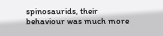spinosaurids, their behaviour was much more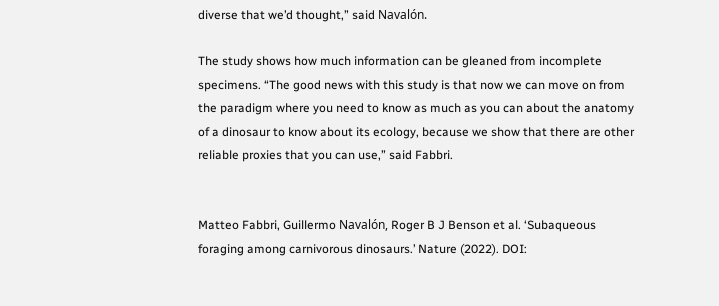diverse that we’d thought,” said Navalón.

The study shows how much information can be gleaned from incomplete specimens. “The good news with this study is that now we can move on from the paradigm where you need to know as much as you can about the anatomy of a dinosaur to know about its ecology, because we show that there are other reliable proxies that you can use,” said Fabbri.


Matteo Fabbri, Guillermo Navalón, Roger B J Benson et al. ‘Subaqueous foraging among carnivorous dinosaurs.’ Nature (2022). DOI: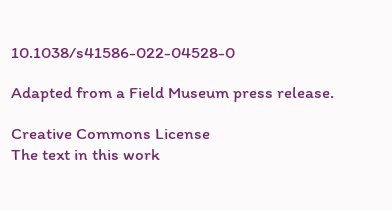10.1038/s41586-022-04528-0

Adapted from a Field Museum press release.

Creative Commons License
The text in this work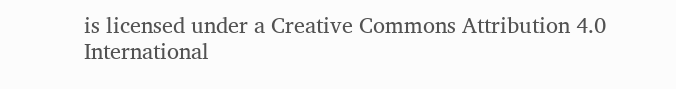is licensed under a Creative Commons Attribution 4.0 International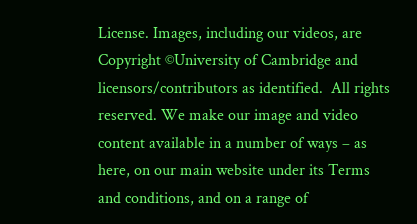License. Images, including our videos, are Copyright ©University of Cambridge and licensors/contributors as identified.  All rights reserved. We make our image and video content available in a number of ways – as here, on our main website under its Terms and conditions, and on a range of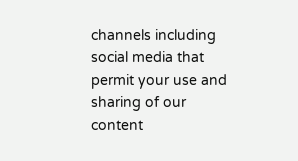channels including social media that permit your use and sharing of our content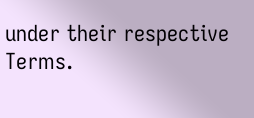under their respective Terms.